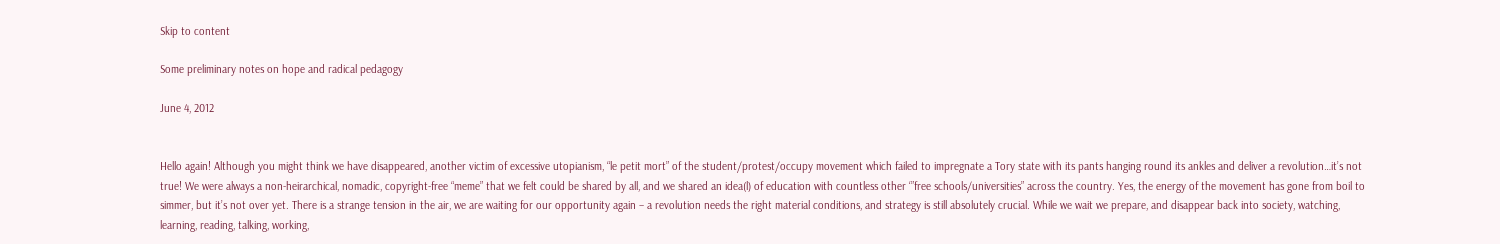Skip to content

Some preliminary notes on hope and radical pedagogy

June 4, 2012


Hello again! Although you might think we have disappeared, another victim of excessive utopianism, “le petit mort” of the student/protest/occupy movement which failed to impregnate a Tory state with its pants hanging round its ankles and deliver a revolution…it’s not true! We were always a non-heirarchical, nomadic, copyright-free “meme” that we felt could be shared by all, and we shared an idea(l) of education with countless other ‘”free schools/universities” across the country. Yes, the energy of the movement has gone from boil to simmer, but it’s not over yet. There is a strange tension in the air, we are waiting for our opportunity again – a revolution needs the right material conditions, and strategy is still absolutely crucial. While we wait we prepare, and disappear back into society, watching, learning, reading, talking, working,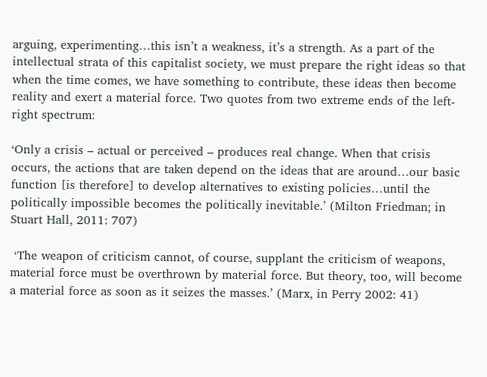arguing, experimenting…this isn’t a weakness, it’s a strength. As a part of the intellectual strata of this capitalist society, we must prepare the right ideas so that when the time comes, we have something to contribute, these ideas then become reality and exert a material force. Two quotes from two extreme ends of the left-right spectrum:

‘Only a crisis – actual or perceived – produces real change. When that crisis occurs, the actions that are taken depend on the ideas that are around…our basic function [is therefore] to develop alternatives to existing policies…until the politically impossible becomes the politically inevitable.’ (Milton Friedman; in Stuart Hall, 2011: 707)

 ‘The weapon of criticism cannot, of course, supplant the criticism of weapons, material force must be overthrown by material force. But theory, too, will become a material force as soon as it seizes the masses.’ (Marx, in Perry 2002: 41)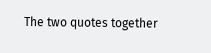The two quotes together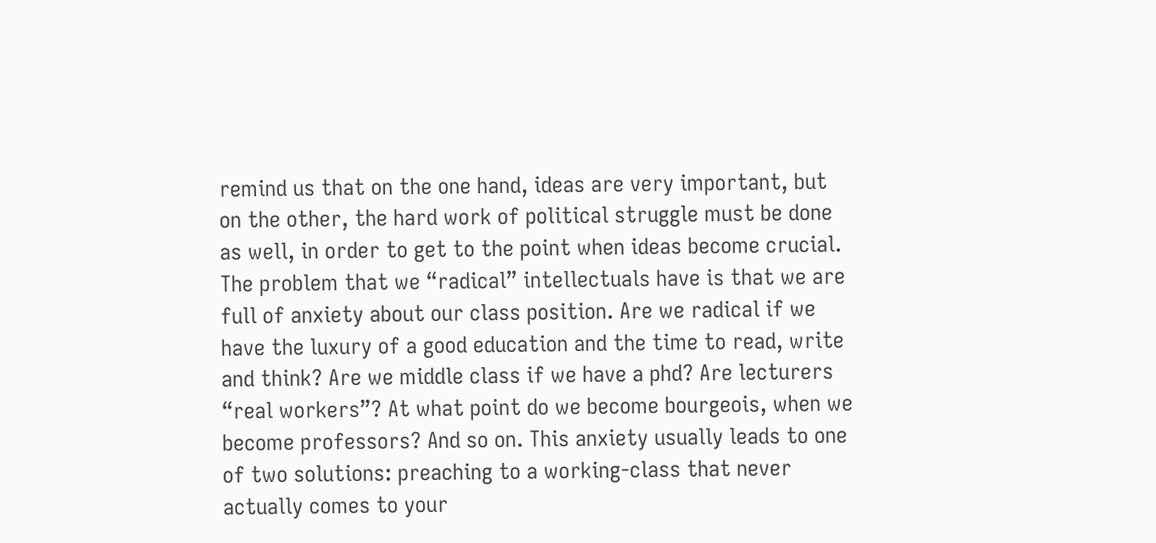remind us that on the one hand, ideas are very important, but on the other, the hard work of political struggle must be done as well, in order to get to the point when ideas become crucial. The problem that we “radical” intellectuals have is that we are full of anxiety about our class position. Are we radical if we have the luxury of a good education and the time to read, write and think? Are we middle class if we have a phd? Are lecturers “real workers”? At what point do we become bourgeois, when we become professors? And so on. This anxiety usually leads to one of two solutions: preaching to a working-class that never actually comes to your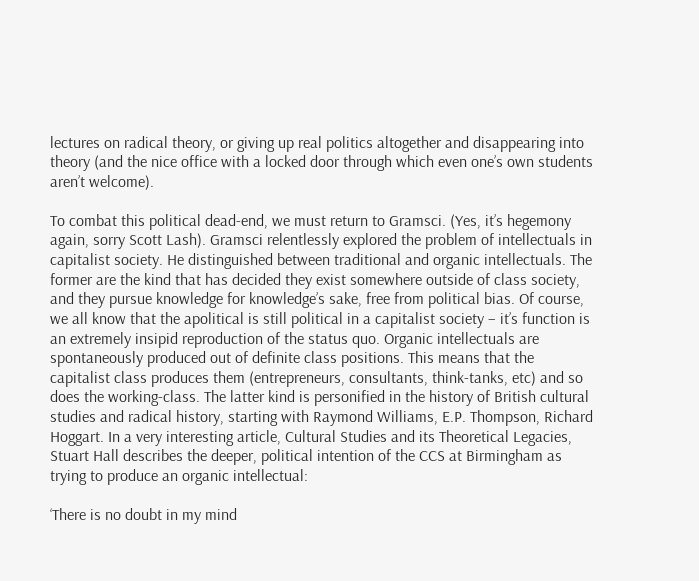lectures on radical theory, or giving up real politics altogether and disappearing into theory (and the nice office with a locked door through which even one’s own students aren’t welcome).

To combat this political dead-end, we must return to Gramsci. (Yes, it’s hegemony again, sorry Scott Lash). Gramsci relentlessly explored the problem of intellectuals in capitalist society. He distinguished between traditional and organic intellectuals. The former are the kind that has decided they exist somewhere outside of class society, and they pursue knowledge for knowledge’s sake, free from political bias. Of course, we all know that the apolitical is still political in a capitalist society – it’s function is an extremely insipid reproduction of the status quo. Organic intellectuals are spontaneously produced out of definite class positions. This means that the capitalist class produces them (entrepreneurs, consultants, think-tanks, etc) and so does the working-class. The latter kind is personified in the history of British cultural studies and radical history, starting with Raymond Williams, E.P. Thompson, Richard Hoggart. In a very interesting article, Cultural Studies and its Theoretical Legacies, Stuart Hall describes the deeper, political intention of the CCS at Birmingham as trying to produce an organic intellectual:

‘There is no doubt in my mind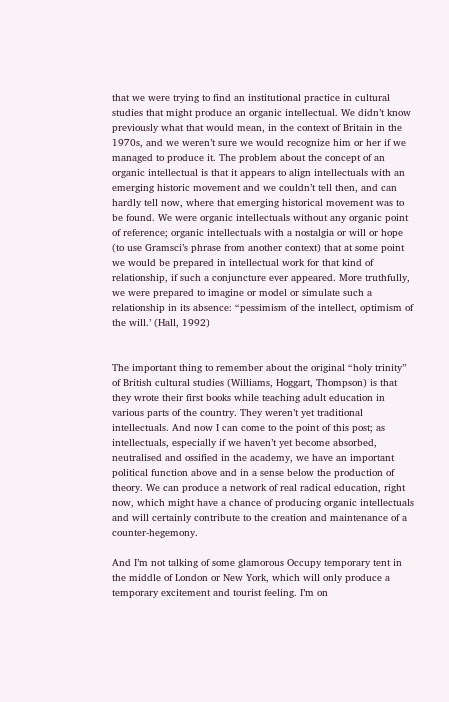that we were trying to find an institutional practice in cultural studies that might produce an organic intellectual. We didn’t know previously what that would mean, in the context of Britain in the 1970s, and we weren’t sure we would recognize him or her if we managed to produce it. The problem about the concept of an organic intellectual is that it appears to align intellectuals with an emerging historic movement and we couldn’t tell then, and can hardly tell now, where that emerging historical movement was to be found. We were organic intellectuals without any organic point of reference; organic intellectuals with a nostalgia or will or hope (to use Gramsci’s phrase from another context) that at some point we would be prepared in intellectual work for that kind of relationship, if such a conjuncture ever appeared. More truthfully, we were prepared to imagine or model or simulate such a relationship in its absence: “pessimism of the intellect, optimism of the will.’ (Hall, 1992)


The important thing to remember about the original “holy trinity” of British cultural studies (Williams, Hoggart, Thompson) is that they wrote their first books while teaching adult education in various parts of the country. They weren’t yet traditional intellectuals. And now I can come to the point of this post; as intellectuals, especially if we haven’t yet become absorbed, neutralised and ossified in the academy, we have an important political function above and in a sense below the production of theory. We can produce a network of real radical education, right now, which might have a chance of producing organic intellectuals and will certainly contribute to the creation and maintenance of a counter-hegemony.

And I’m not talking of some glamorous Occupy temporary tent in the middle of London or New York, which will only produce a temporary excitement and tourist feeling. I’m on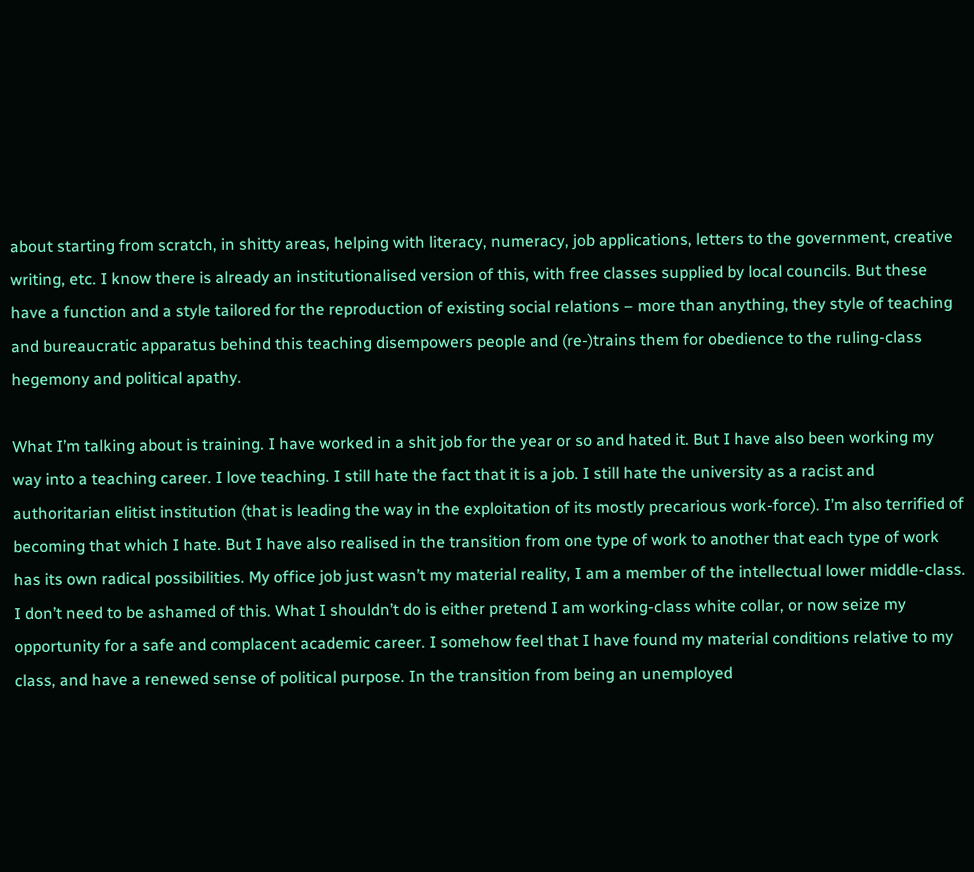about starting from scratch, in shitty areas, helping with literacy, numeracy, job applications, letters to the government, creative writing, etc. I know there is already an institutionalised version of this, with free classes supplied by local councils. But these have a function and a style tailored for the reproduction of existing social relations – more than anything, they style of teaching and bureaucratic apparatus behind this teaching disempowers people and (re-)trains them for obedience to the ruling-class hegemony and political apathy.

What I’m talking about is training. I have worked in a shit job for the year or so and hated it. But I have also been working my way into a teaching career. I love teaching. I still hate the fact that it is a job. I still hate the university as a racist and authoritarian elitist institution (that is leading the way in the exploitation of its mostly precarious work-force). I’m also terrified of becoming that which I hate. But I have also realised in the transition from one type of work to another that each type of work has its own radical possibilities. My office job just wasn’t my material reality, I am a member of the intellectual lower middle-class. I don’t need to be ashamed of this. What I shouldn’t do is either pretend I am working-class white collar, or now seize my opportunity for a safe and complacent academic career. I somehow feel that I have found my material conditions relative to my class, and have a renewed sense of political purpose. In the transition from being an unemployed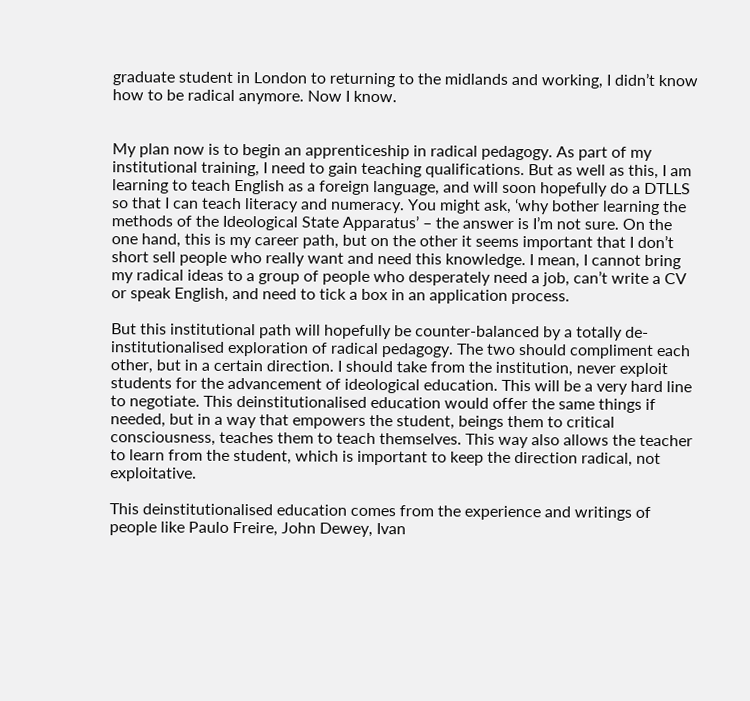graduate student in London to returning to the midlands and working, I didn’t know how to be radical anymore. Now I know.


My plan now is to begin an apprenticeship in radical pedagogy. As part of my institutional training, I need to gain teaching qualifications. But as well as this, I am learning to teach English as a foreign language, and will soon hopefully do a DTLLS so that I can teach literacy and numeracy. You might ask, ‘why bother learning the methods of the Ideological State Apparatus’ – the answer is I’m not sure. On the one hand, this is my career path, but on the other it seems important that I don’t short sell people who really want and need this knowledge. I mean, I cannot bring my radical ideas to a group of people who desperately need a job, can’t write a CV or speak English, and need to tick a box in an application process.

But this institutional path will hopefully be counter-balanced by a totally de-institutionalised exploration of radical pedagogy. The two should compliment each other, but in a certain direction. I should take from the institution, never exploit students for the advancement of ideological education. This will be a very hard line to negotiate. This deinstitutionalised education would offer the same things if needed, but in a way that empowers the student, beings them to critical consciousness, teaches them to teach themselves. This way also allows the teacher to learn from the student, which is important to keep the direction radical, not exploitative.

This deinstitutionalised education comes from the experience and writings of people like Paulo Freire, John Dewey, Ivan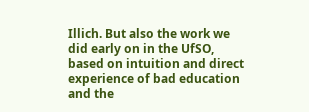Illich. But also the work we did early on in the UfSO, based on intuition and direct experience of bad education and the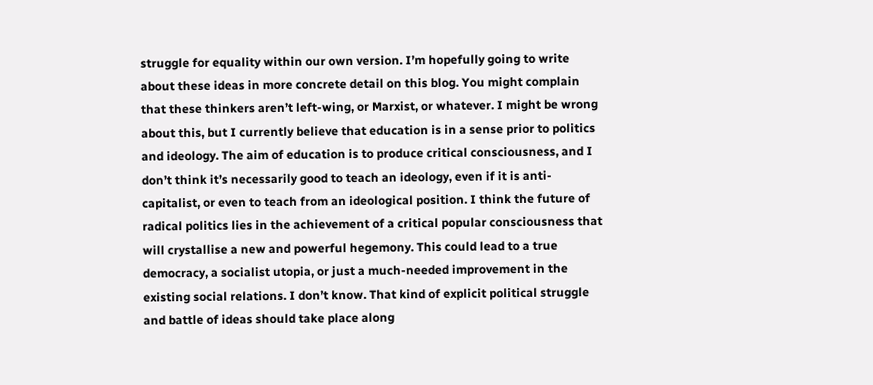struggle for equality within our own version. I’m hopefully going to write about these ideas in more concrete detail on this blog. You might complain that these thinkers aren’t left-wing, or Marxist, or whatever. I might be wrong about this, but I currently believe that education is in a sense prior to politics and ideology. The aim of education is to produce critical consciousness, and I don’t think it’s necessarily good to teach an ideology, even if it is anti-capitalist, or even to teach from an ideological position. I think the future of radical politics lies in the achievement of a critical popular consciousness that will crystallise a new and powerful hegemony. This could lead to a true democracy, a socialist utopia, or just a much-needed improvement in the existing social relations. I don’t know. That kind of explicit political struggle and battle of ideas should take place along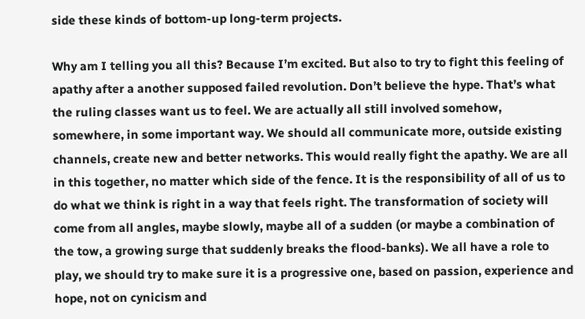side these kinds of bottom-up long-term projects.

Why am I telling you all this? Because I’m excited. But also to try to fight this feeling of apathy after a another supposed failed revolution. Don’t believe the hype. That’s what the ruling classes want us to feel. We are actually all still involved somehow, somewhere, in some important way. We should all communicate more, outside existing channels, create new and better networks. This would really fight the apathy. We are all in this together, no matter which side of the fence. It is the responsibility of all of us to do what we think is right in a way that feels right. The transformation of society will come from all angles, maybe slowly, maybe all of a sudden (or maybe a combination of the tow, a growing surge that suddenly breaks the flood-banks). We all have a role to play, we should try to make sure it is a progressive one, based on passion, experience and hope, not on cynicism and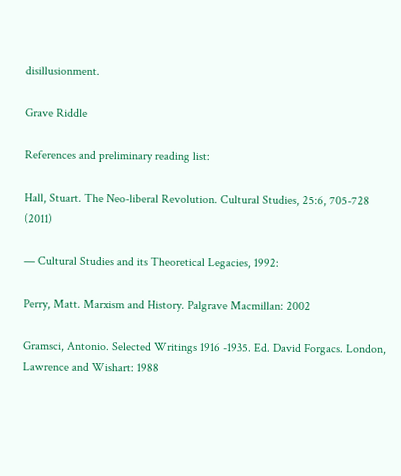disillusionment.

Grave Riddle

References and preliminary reading list:

Hall, Stuart. The Neo-liberal Revolution. Cultural Studies, 25:6, 705-728 (2011)

— Cultural Studies and its Theoretical Legacies, 1992:

Perry, Matt. Marxism and History. Palgrave Macmillan: 2002

Gramsci, Antonio. Selected Writings 1916 -1935. Ed. David Forgacs. London, Lawrence and Wishart: 1988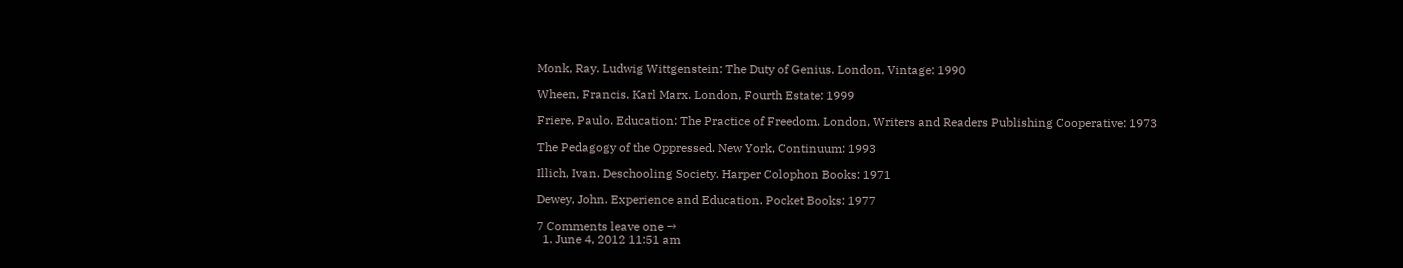Monk, Ray. Ludwig Wittgenstein: The Duty of Genius. London, Vintage: 1990

Wheen, Francis. Karl Marx. London, Fourth Estate: 1999

Friere, Paulo. Education: The Practice of Freedom. London, Writers and Readers Publishing Cooperative: 1973

The Pedagogy of the Oppressed. New York, Continuum: 1993

Illich, Ivan. Deschooling Society. Harper Colophon Books: 1971

Dewey, John. Experience and Education. Pocket Books: 1977

7 Comments leave one →
  1. June 4, 2012 11:51 am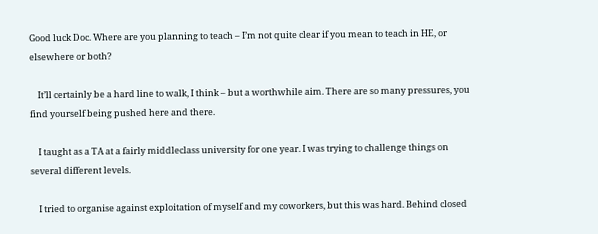Good luck Doc. Where are you planning to teach – I’m not quite clear if you mean to teach in HE, or elsewhere or both?

    It’ll certainly be a hard line to walk, I think – but a worthwhile aim. There are so many pressures, you find yourself being pushed here and there.

    I taught as a TA at a fairly middleclass university for one year. I was trying to challenge things on several different levels.

    I tried to organise against exploitation of myself and my coworkers, but this was hard. Behind closed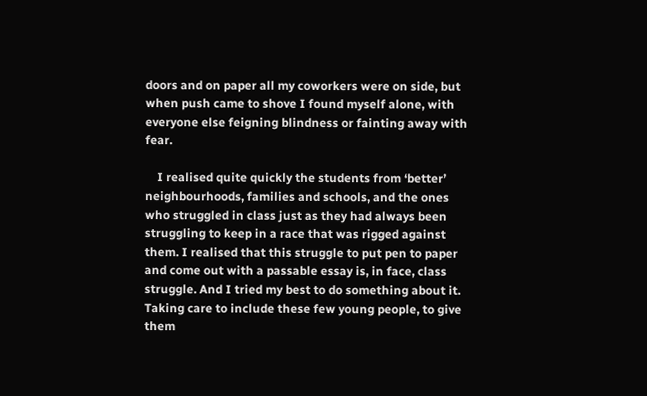doors and on paper all my coworkers were on side, but when push came to shove I found myself alone, with everyone else feigning blindness or fainting away with fear.

    I realised quite quickly the students from ‘better’ neighbourhoods, families and schools, and the ones who struggled in class just as they had always been struggling to keep in a race that was rigged against them. I realised that this struggle to put pen to paper and come out with a passable essay is, in face, class struggle. And I tried my best to do something about it. Taking care to include these few young people, to give them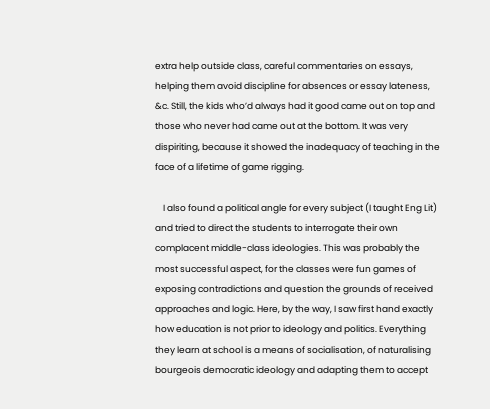extra help outside class, careful commentaries on essays, helping them avoid discipline for absences or essay lateness, &c. Still, the kids who’d always had it good came out on top and those who never had came out at the bottom. It was very dispiriting, because it showed the inadequacy of teaching in the face of a lifetime of game rigging.

    I also found a political angle for every subject (I taught Eng Lit) and tried to direct the students to interrogate their own complacent middle-class ideologies. This was probably the most successful aspect, for the classes were fun games of exposing contradictions and question the grounds of received approaches and logic. Here, by the way, I saw first hand exactly how education is not prior to ideology and politics. Everything they learn at school is a means of socialisation, of naturalising bourgeois democratic ideology and adapting them to accept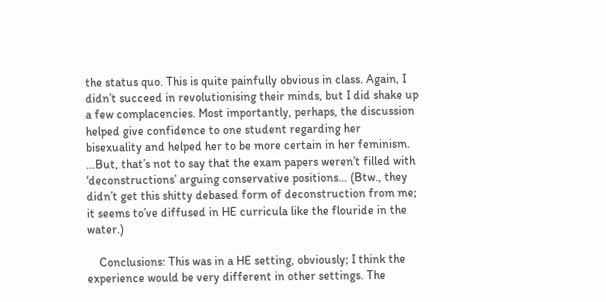the status quo. This is quite painfully obvious in class. Again, I didn’t succeed in revolutionising their minds, but I did shake up a few complacencies. Most importantly, perhaps, the discussion helped give confidence to one student regarding her bisexuality and helped her to be more certain in her feminism. …But, that’s not to say that the exam papers weren’t filled with ‘deconstructions’ arguing conservative positions… (Btw., they didn’t get this shitty debased form of deconstruction from me; it seems to’ve diffused in HE curricula like the flouride in the water.)

    Conclusions: This was in a HE setting, obviously; I think the experience would be very different in other settings. The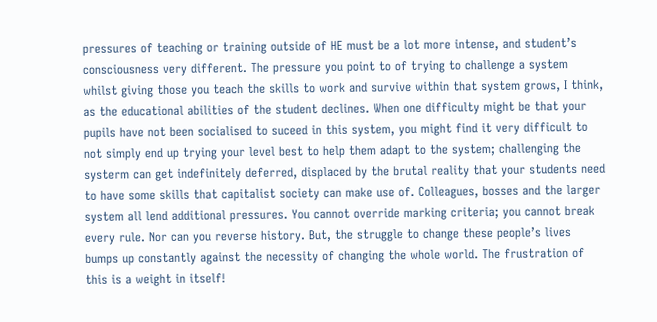pressures of teaching or training outside of HE must be a lot more intense, and student’s consciousness very different. The pressure you point to of trying to challenge a system whilst giving those you teach the skills to work and survive within that system grows, I think, as the educational abilities of the student declines. When one difficulty might be that your pupils have not been socialised to suceed in this system, you might find it very difficult to not simply end up trying your level best to help them adapt to the system; challenging the systerm can get indefinitely deferred, displaced by the brutal reality that your students need to have some skills that capitalist society can make use of. Colleagues, bosses and the larger system all lend additional pressures. You cannot override marking criteria; you cannot break every rule. Nor can you reverse history. But, the struggle to change these people’s lives bumps up constantly against the necessity of changing the whole world. The frustration of this is a weight in itself!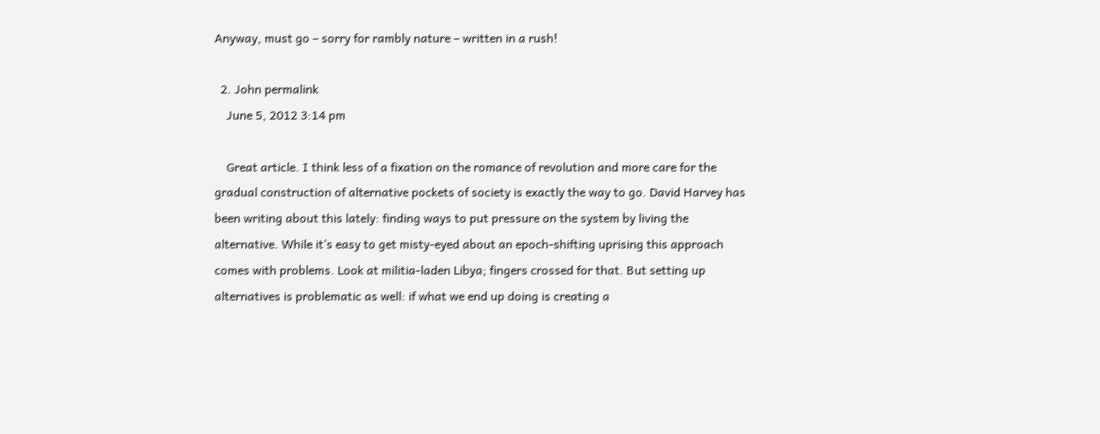Anyway, must go – sorry for rambly nature – written in a rush!

  2. John permalink
    June 5, 2012 3:14 pm

    Great article. I think less of a fixation on the romance of revolution and more care for the gradual construction of alternative pockets of society is exactly the way to go. David Harvey has been writing about this lately: finding ways to put pressure on the system by living the alternative. While it’s easy to get misty-eyed about an epoch-shifting uprising this approach comes with problems. Look at militia-laden Libya; fingers crossed for that. But setting up alternatives is problematic as well: if what we end up doing is creating a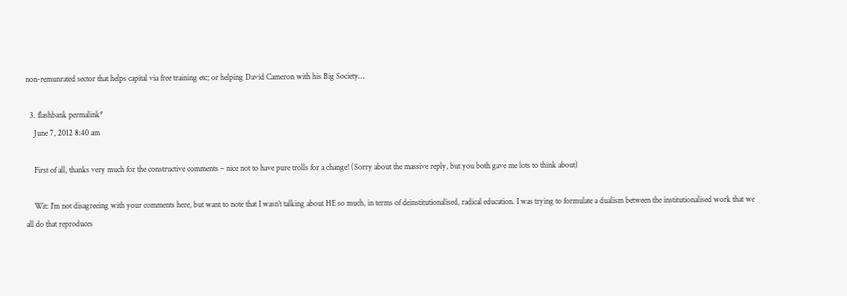non-remunrated sector that helps capital via free training etc; or helping David Cameron with his Big Society…

  3. flashbank permalink*
    June 7, 2012 8:40 am

    First of all, thanks very much for the constructive comments – nice not to have pure trolls for a change! (Sorry about the massive reply, but you both gave me lots to think about)

    Wit: I’m not disagreeing with your comments here, but want to note that I wasn’t talking about HE so much, in terms of deinstitutionalised, radical education. I was trying to formulate a dualism between the institutionalised work that we all do that reproduces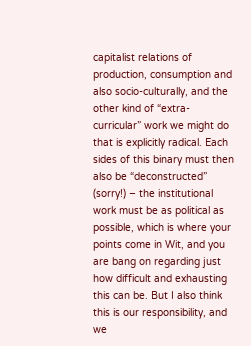capitalist relations of production, consumption and also socio-culturally, and the other kind of “extra-curricular” work we might do that is explicitly radical. Each sides of this binary must then also be “deconstructed” (sorry!) – the institutional work must be as political as possible, which is where your points come in Wit, and you are bang on regarding just how difficult and exhausting this can be. But I also think this is our responsibility, and we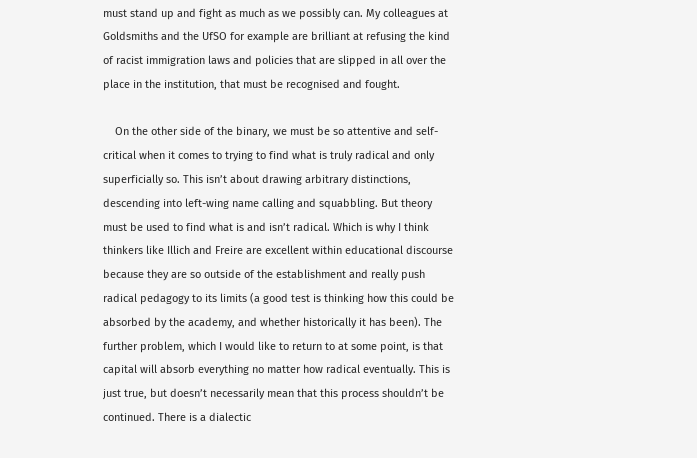must stand up and fight as much as we possibly can. My colleagues at Goldsmiths and the UfSO for example are brilliant at refusing the kind of racist immigration laws and policies that are slipped in all over the place in the institution, that must be recognised and fought.

    On the other side of the binary, we must be so attentive and self-critical when it comes to trying to find what is truly radical and only superficially so. This isn’t about drawing arbitrary distinctions, descending into left-wing name calling and squabbling. But theory must be used to find what is and isn’t radical. Which is why I think thinkers like Illich and Freire are excellent within educational discourse because they are so outside of the establishment and really push radical pedagogy to its limits (a good test is thinking how this could be absorbed by the academy, and whether historically it has been). The further problem, which I would like to return to at some point, is that capital will absorb everything no matter how radical eventually. This is just true, but doesn’t necessarily mean that this process shouldn’t be continued. There is a dialectic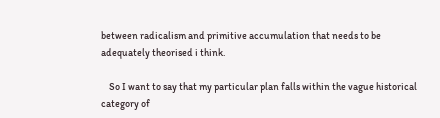between radicalism and primitive accumulation that needs to be adequately theorised i think.

    So I want to say that my particular plan falls within the vague historical category of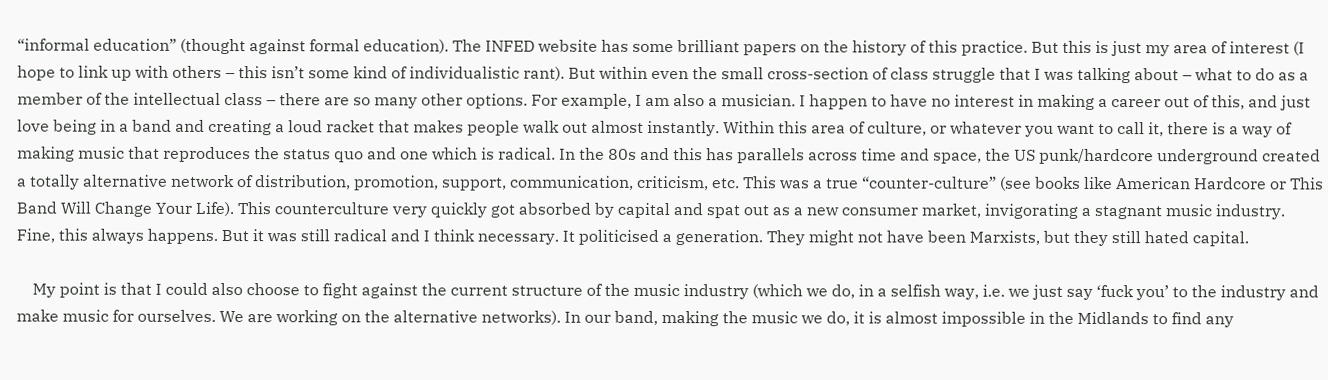“informal education” (thought against formal education). The INFED website has some brilliant papers on the history of this practice. But this is just my area of interest (I hope to link up with others – this isn’t some kind of individualistic rant). But within even the small cross-section of class struggle that I was talking about – what to do as a member of the intellectual class – there are so many other options. For example, I am also a musician. I happen to have no interest in making a career out of this, and just love being in a band and creating a loud racket that makes people walk out almost instantly. Within this area of culture, or whatever you want to call it, there is a way of making music that reproduces the status quo and one which is radical. In the 80s and this has parallels across time and space, the US punk/hardcore underground created a totally alternative network of distribution, promotion, support, communication, criticism, etc. This was a true “counter-culture” (see books like American Hardcore or This Band Will Change Your Life). This counterculture very quickly got absorbed by capital and spat out as a new consumer market, invigorating a stagnant music industry. Fine, this always happens. But it was still radical and I think necessary. It politicised a generation. They might not have been Marxists, but they still hated capital.

    My point is that I could also choose to fight against the current structure of the music industry (which we do, in a selfish way, i.e. we just say ‘fuck you’ to the industry and make music for ourselves. We are working on the alternative networks). In our band, making the music we do, it is almost impossible in the Midlands to find any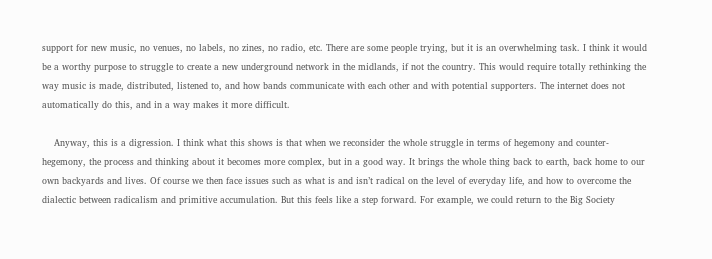support for new music, no venues, no labels, no zines, no radio, etc. There are some people trying, but it is an overwhelming task. I think it would be a worthy purpose to struggle to create a new underground network in the midlands, if not the country. This would require totally rethinking the way music is made, distributed, listened to, and how bands communicate with each other and with potential supporters. The internet does not automatically do this, and in a way makes it more difficult.

    Anyway, this is a digression. I think what this shows is that when we reconsider the whole struggle in terms of hegemony and counter-hegemony, the process and thinking about it becomes more complex, but in a good way. It brings the whole thing back to earth, back home to our own backyards and lives. Of course we then face issues such as what is and isn’t radical on the level of everyday life, and how to overcome the dialectic between radicalism and primitive accumulation. But this feels like a step forward. For example, we could return to the Big Society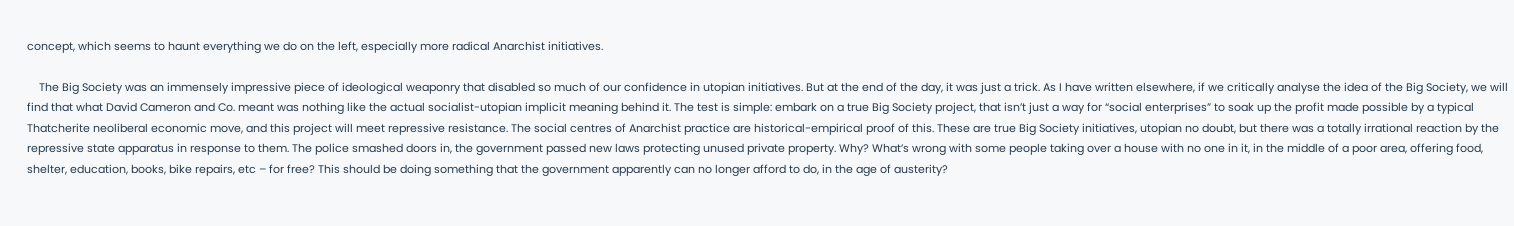concept, which seems to haunt everything we do on the left, especially more radical Anarchist initiatives.

    The Big Society was an immensely impressive piece of ideological weaponry that disabled so much of our confidence in utopian initiatives. But at the end of the day, it was just a trick. As I have written elsewhere, if we critically analyse the idea of the Big Society, we will find that what David Cameron and Co. meant was nothing like the actual socialist-utopian implicit meaning behind it. The test is simple: embark on a true Big Society project, that isn’t just a way for “social enterprises” to soak up the profit made possible by a typical Thatcherite neoliberal economic move, and this project will meet repressive resistance. The social centres of Anarchist practice are historical-empirical proof of this. These are true Big Society initiatives, utopian no doubt, but there was a totally irrational reaction by the repressive state apparatus in response to them. The police smashed doors in, the government passed new laws protecting unused private property. Why? What’s wrong with some people taking over a house with no one in it, in the middle of a poor area, offering food, shelter, education, books, bike repairs, etc – for free? This should be doing something that the government apparently can no longer afford to do, in the age of austerity?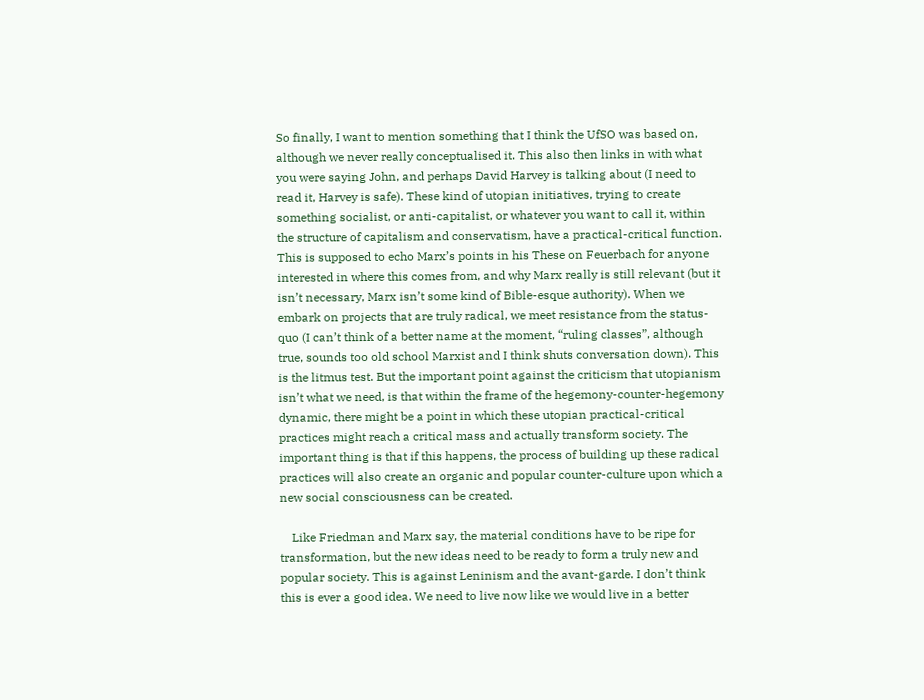So finally, I want to mention something that I think the UfSO was based on, although we never really conceptualised it. This also then links in with what you were saying John, and perhaps David Harvey is talking about (I need to read it, Harvey is safe). These kind of utopian initiatives, trying to create something socialist, or anti-capitalist, or whatever you want to call it, within the structure of capitalism and conservatism, have a practical-critical function. This is supposed to echo Marx’s points in his These on Feuerbach for anyone interested in where this comes from, and why Marx really is still relevant (but it isn’t necessary, Marx isn’t some kind of Bible-esque authority). When we embark on projects that are truly radical, we meet resistance from the status-quo (I can’t think of a better name at the moment, “ruling classes”, although true, sounds too old school Marxist and I think shuts conversation down). This is the litmus test. But the important point against the criticism that utopianism isn’t what we need, is that within the frame of the hegemony-counter-hegemony dynamic, there might be a point in which these utopian practical-critical practices might reach a critical mass and actually transform society. The important thing is that if this happens, the process of building up these radical practices will also create an organic and popular counter-culture upon which a new social consciousness can be created.

    Like Friedman and Marx say, the material conditions have to be ripe for transformation, but the new ideas need to be ready to form a truly new and popular society. This is against Leninism and the avant-garde. I don’t think this is ever a good idea. We need to live now like we would live in a better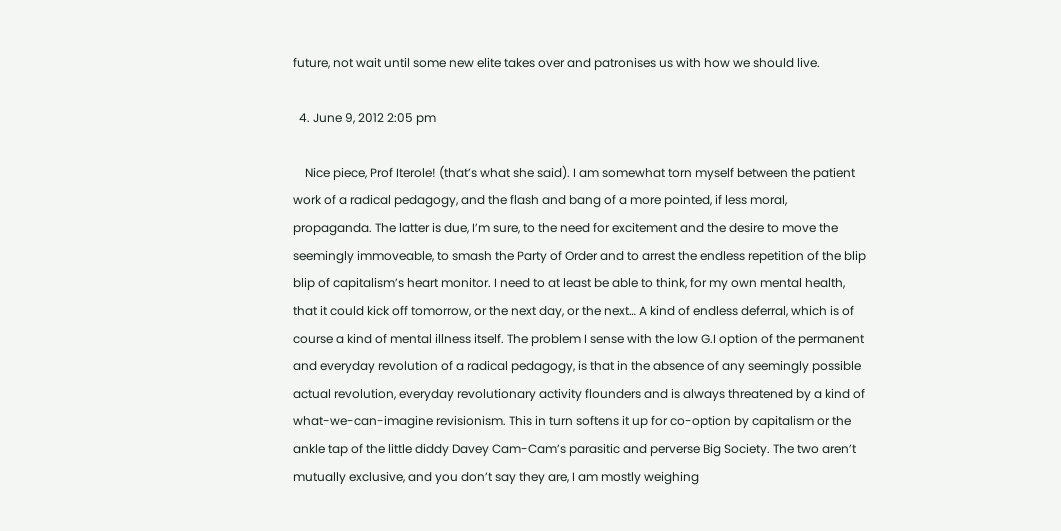future, not wait until some new elite takes over and patronises us with how we should live.

  4. June 9, 2012 2:05 pm

    Nice piece, Prof Iterole! (that’s what she said). I am somewhat torn myself between the patient work of a radical pedagogy, and the flash and bang of a more pointed, if less moral, propaganda. The latter is due, I’m sure, to the need for excitement and the desire to move the seemingly immoveable, to smash the Party of Order and to arrest the endless repetition of the blip blip of capitalism’s heart monitor. I need to at least be able to think, for my own mental health, that it could kick off tomorrow, or the next day, or the next… A kind of endless deferral, which is of course a kind of mental illness itself. The problem I sense with the low G.I option of the permanent and everyday revolution of a radical pedagogy, is that in the absence of any seemingly possible actual revolution, everyday revolutionary activity flounders and is always threatened by a kind of what-we-can-imagine revisionism. This in turn softens it up for co-option by capitalism or the ankle tap of the little diddy Davey Cam-Cam’s parasitic and perverse Big Society. The two aren’t mutually exclusive, and you don’t say they are, I am mostly weighing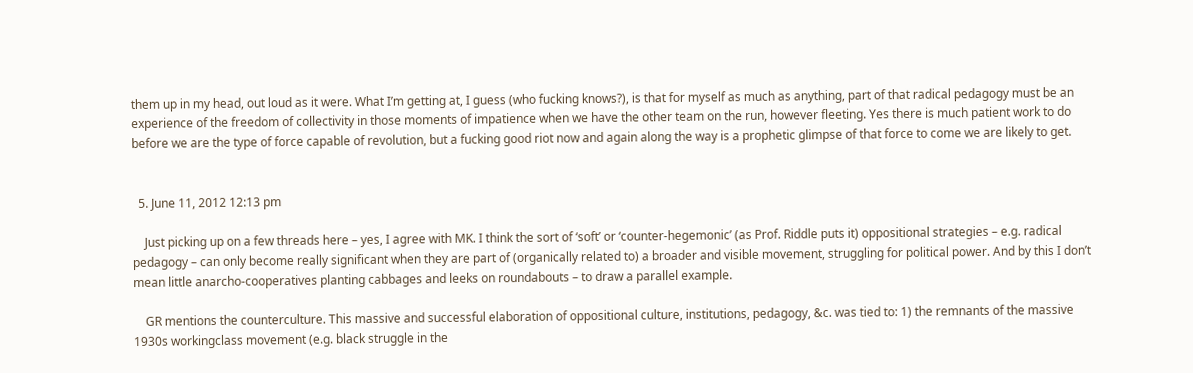them up in my head, out loud as it were. What I’m getting at, I guess (who fucking knows?), is that for myself as much as anything, part of that radical pedagogy must be an experience of the freedom of collectivity in those moments of impatience when we have the other team on the run, however fleeting. Yes there is much patient work to do before we are the type of force capable of revolution, but a fucking good riot now and again along the way is a prophetic glimpse of that force to come we are likely to get.


  5. June 11, 2012 12:13 pm

    Just picking up on a few threads here – yes, I agree with MK. I think the sort of ‘soft’ or ‘counter-hegemonic’ (as Prof. Riddle puts it) oppositional strategies – e.g. radical pedagogy – can only become really significant when they are part of (organically related to) a broader and visible movement, struggling for political power. And by this I don’t mean little anarcho-cooperatives planting cabbages and leeks on roundabouts – to draw a parallel example.

    GR mentions the counterculture. This massive and successful elaboration of oppositional culture, institutions, pedagogy, &c. was tied to: 1) the remnants of the massive 1930s workingclass movement (e.g. black struggle in the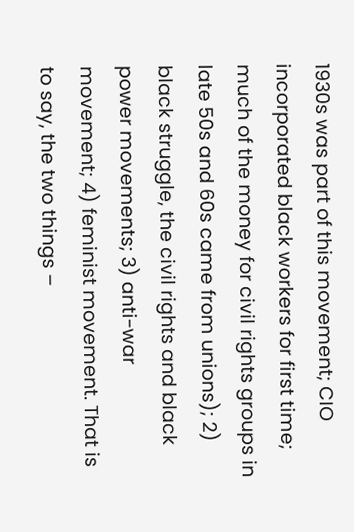1930s was part of this movement; CIO incorporated black workers for first time; much of the money for civil rights groups in late 50s and 60s came from unions); 2) black struggle, the civil rights and black power movements; 3) anti-war movement; 4) feminist movement. That is to say, the two things –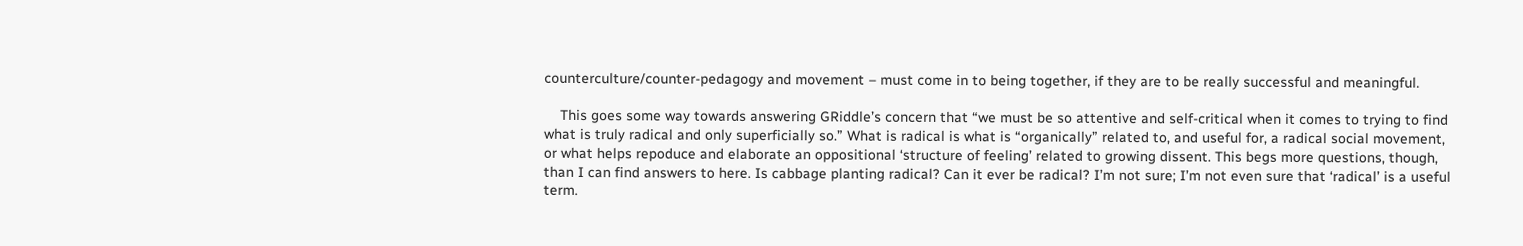counterculture/counter-pedagogy and movement – must come in to being together, if they are to be really successful and meaningful.

    This goes some way towards answering GRiddle’s concern that “we must be so attentive and self-critical when it comes to trying to find what is truly radical and only superficially so.” What is radical is what is “organically” related to, and useful for, a radical social movement, or what helps repoduce and elaborate an oppositional ‘structure of feeling’ related to growing dissent. This begs more questions, though, than I can find answers to here. Is cabbage planting radical? Can it ever be radical? I’m not sure; I’m not even sure that ‘radical’ is a useful term.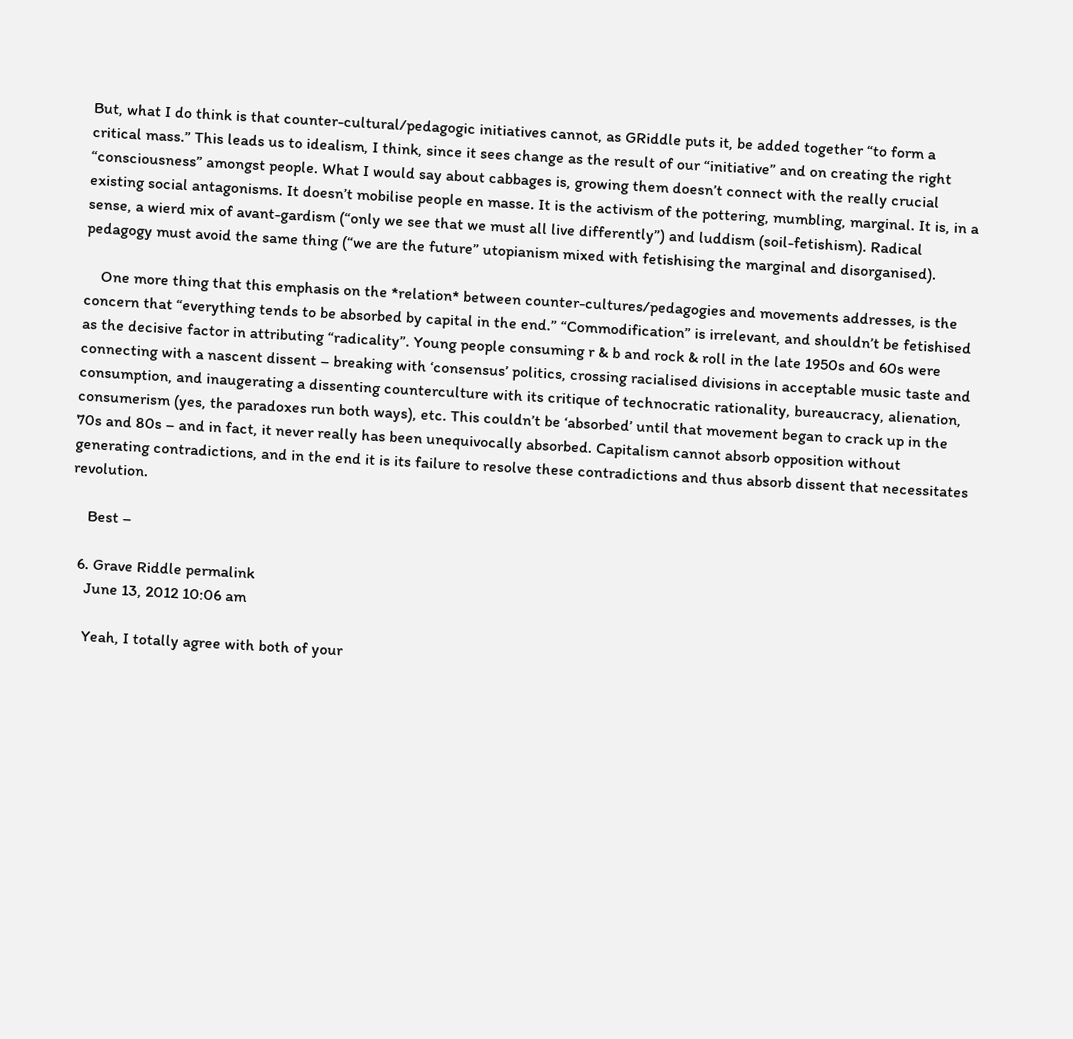But, what I do think is that counter-cultural/pedagogic initiatives cannot, as GRiddle puts it, be added together “to form a critical mass.” This leads us to idealism, I think, since it sees change as the result of our “initiative” and on creating the right “consciousness” amongst people. What I would say about cabbages is, growing them doesn’t connect with the really crucial existing social antagonisms. It doesn’t mobilise people en masse. It is the activism of the pottering, mumbling, marginal. It is, in a sense, a wierd mix of avant-gardism (“only we see that we must all live differently”) and luddism (soil-fetishism). Radical pedagogy must avoid the same thing (“we are the future” utopianism mixed with fetishising the marginal and disorganised).

    One more thing that this emphasis on the *relation* between counter-cultures/pedagogies and movements addresses, is the concern that “everything tends to be absorbed by capital in the end.” “Commodification” is irrelevant, and shouldn’t be fetishised as the decisive factor in attributing “radicality”. Young people consuming r & b and rock & roll in the late 1950s and 60s were connecting with a nascent dissent – breaking with ‘consensus’ politics, crossing racialised divisions in acceptable music taste and consumption, and inaugerating a dissenting counterculture with its critique of technocratic rationality, bureaucracy, alienation, consumerism (yes, the paradoxes run both ways), etc. This couldn’t be ‘absorbed’ until that movement began to crack up in the 70s and 80s – and in fact, it never really has been unequivocally absorbed. Capitalism cannot absorb opposition without generating contradictions, and in the end it is its failure to resolve these contradictions and thus absorb dissent that necessitates revolution.

    Best –

  6. Grave Riddle permalink
    June 13, 2012 10:06 am

    Yeah, I totally agree with both of your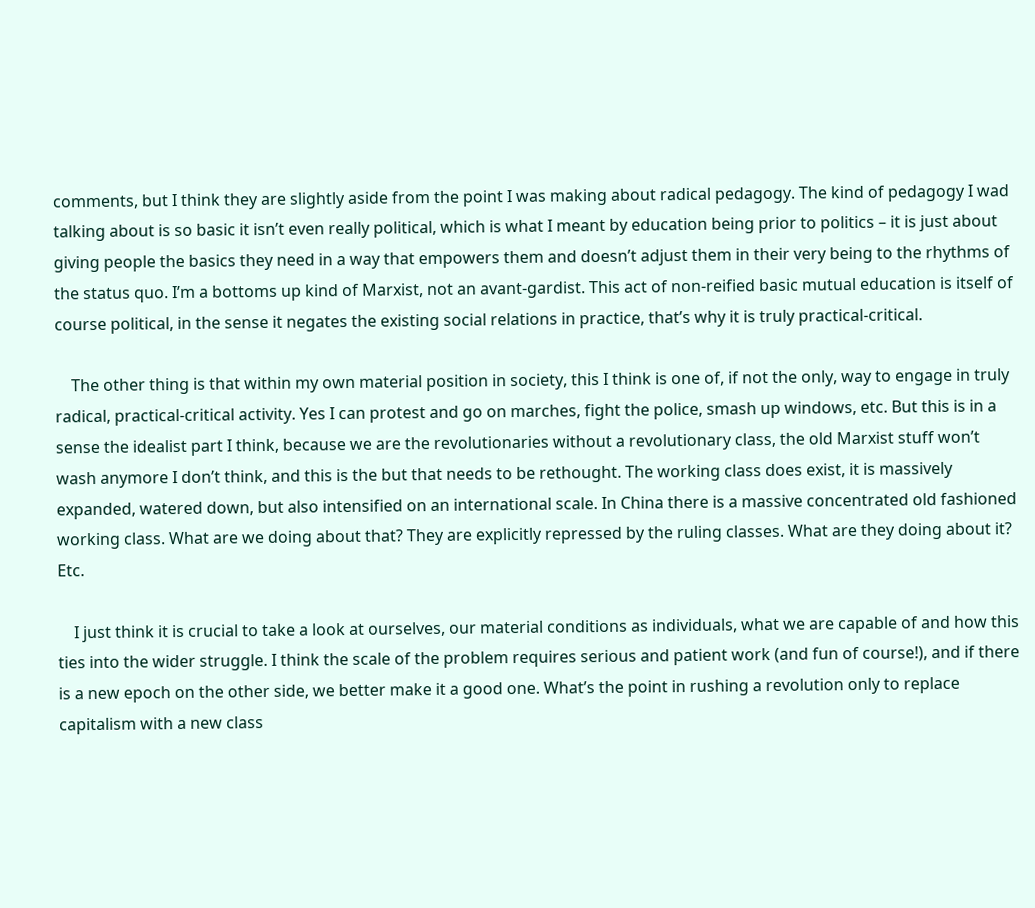comments, but I think they are slightly aside from the point I was making about radical pedagogy. The kind of pedagogy I wad talking about is so basic it isn’t even really political, which is what I meant by education being prior to politics – it is just about giving people the basics they need in a way that empowers them and doesn’t adjust them in their very being to the rhythms of the status quo. I’m a bottoms up kind of Marxist, not an avant-gardist. This act of non-reified basic mutual education is itself of course political, in the sense it negates the existing social relations in practice, that’s why it is truly practical-critical.

    The other thing is that within my own material position in society, this I think is one of, if not the only, way to engage in truly radical, practical-critical activity. Yes I can protest and go on marches, fight the police, smash up windows, etc. But this is in a sense the idealist part I think, because we are the revolutionaries without a revolutionary class, the old Marxist stuff won’t wash anymore I don’t think, and this is the but that needs to be rethought. The working class does exist, it is massively expanded, watered down, but also intensified on an international scale. In China there is a massive concentrated old fashioned working class. What are we doing about that? They are explicitly repressed by the ruling classes. What are they doing about it? Etc.

    I just think it is crucial to take a look at ourselves, our material conditions as individuals, what we are capable of and how this ties into the wider struggle. I think the scale of the problem requires serious and patient work (and fun of course!), and if there is a new epoch on the other side, we better make it a good one. What’s the point in rushing a revolution only to replace capitalism with a new class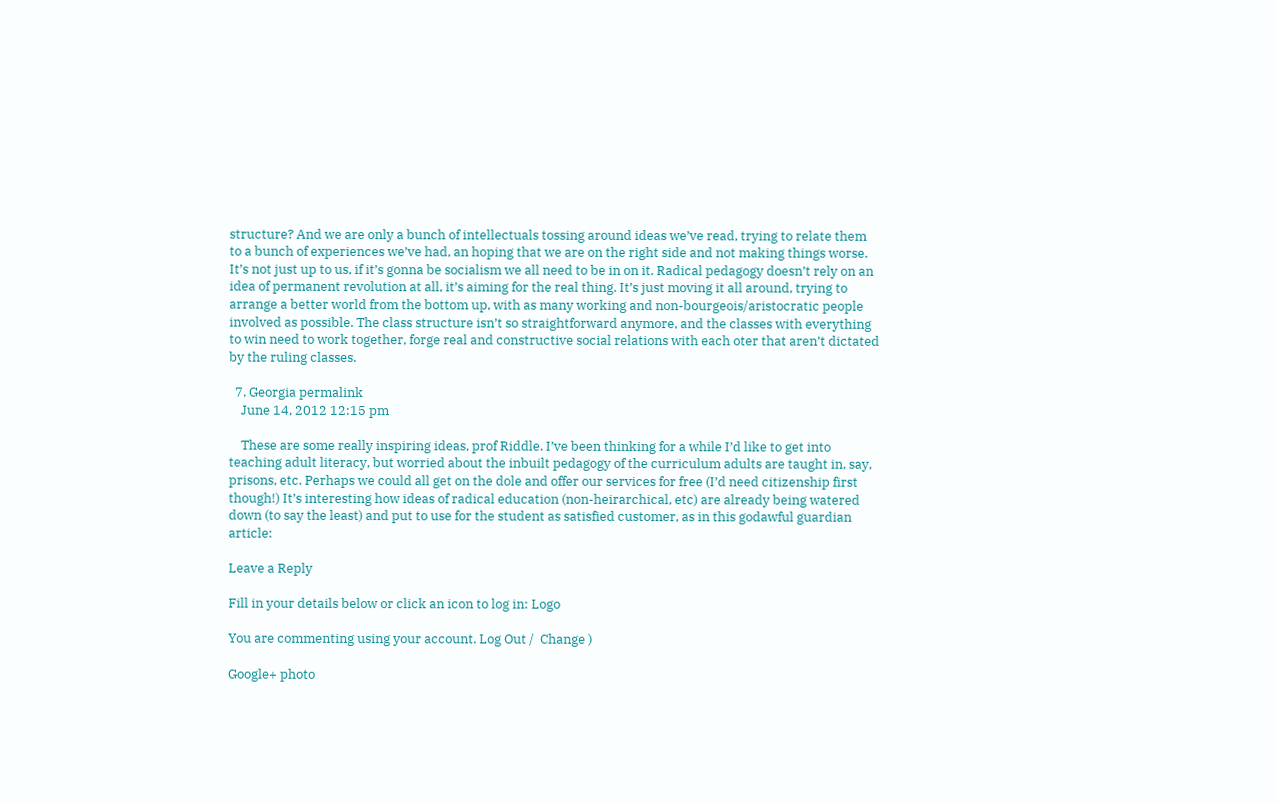structure? And we are only a bunch of intellectuals tossing around ideas we’ve read, trying to relate them to a bunch of experiences we’ve had, an hoping that we are on the right side and not making things worse. It’s not just up to us, if it’s gonna be socialism we all need to be in on it. Radical pedagogy doesn’t rely on an idea of permanent revolution at all, it’s aiming for the real thing. It’s just moving it all around, trying to arrange a better world from the bottom up, with as many working and non-bourgeois/aristocratic people involved as possible. The class structure isn’t so straightforward anymore, and the classes with everything to win need to work together, forge real and constructive social relations with each oter that aren’t dictated by the ruling classes.

  7. Georgia permalink
    June 14, 2012 12:15 pm

    These are some really inspiring ideas, prof Riddle. I’ve been thinking for a while I’d like to get into teaching adult literacy, but worried about the inbuilt pedagogy of the curriculum adults are taught in, say, prisons, etc. Perhaps we could all get on the dole and offer our services for free (I’d need citizenship first though!) It’s interesting how ideas of radical education (non-heirarchical, etc) are already being watered down (to say the least) and put to use for the student as satisfied customer, as in this godawful guardian article:

Leave a Reply

Fill in your details below or click an icon to log in: Logo

You are commenting using your account. Log Out /  Change )

Google+ photo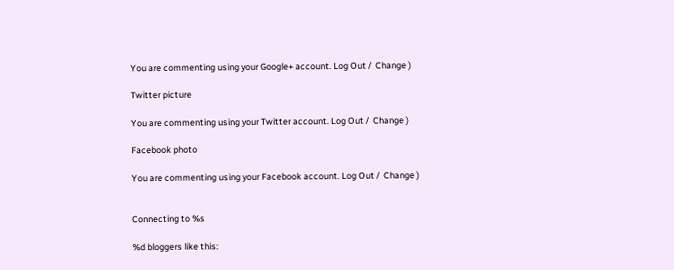You are commenting using your Google+ account. Log Out /  Change )

Twitter picture

You are commenting using your Twitter account. Log Out /  Change )

Facebook photo

You are commenting using your Facebook account. Log Out /  Change )


Connecting to %s

%d bloggers like this: